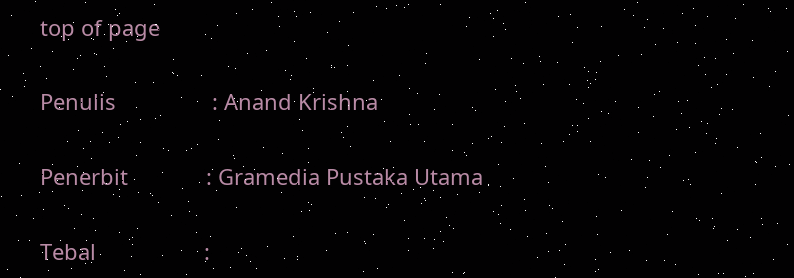top of page

Penulis                : Anand Krishna

Penerbit             : Gramedia Pustaka Utama

Tebal                  :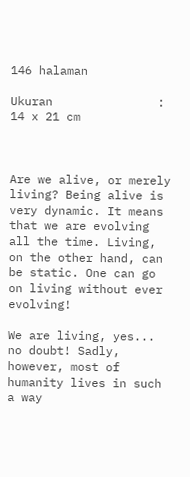146 halaman

Ukuran               : 14 x 21 cm



Are we alive, or merely living? Being alive is very dynamic. It means that we are evolving all the time. Living, on the other hand, can be static. One can go on living without ever evolving!

We are living, yes... no doubt! Sadly, however, most of humanity lives in such a way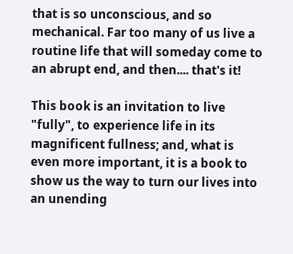that is so unconscious, and so mechanical. Far too many of us live a routine life that will someday come to an abrupt end, and then.... that's it!

This book is an invitation to live "fully", to experience life in its magnificent fullness; and, what is even more important, it is a book to show us the way to turn our lives into an unending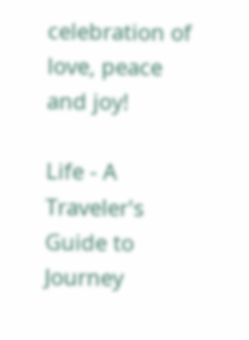celebration of love, peace and joy!

Life - A Traveler's Guide to Journey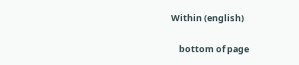Within (english)

    bottom of page